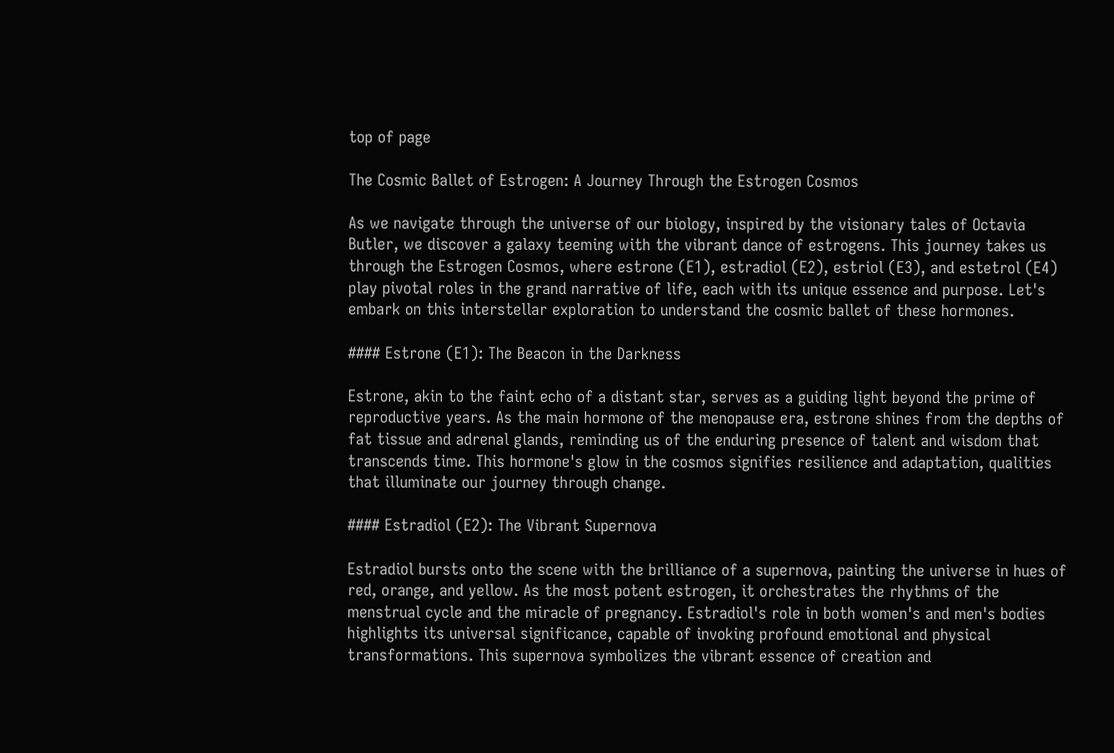top of page

The Cosmic Ballet of Estrogen: A Journey Through the Estrogen Cosmos

As we navigate through the universe of our biology, inspired by the visionary tales of Octavia Butler, we discover a galaxy teeming with the vibrant dance of estrogens. This journey takes us through the Estrogen Cosmos, where estrone (E1), estradiol (E2), estriol (E3), and estetrol (E4) play pivotal roles in the grand narrative of life, each with its unique essence and purpose. Let's embark on this interstellar exploration to understand the cosmic ballet of these hormones.

#### Estrone (E1): The Beacon in the Darkness

Estrone, akin to the faint echo of a distant star, serves as a guiding light beyond the prime of reproductive years. As the main hormone of the menopause era, estrone shines from the depths of fat tissue and adrenal glands, reminding us of the enduring presence of talent and wisdom that transcends time. This hormone's glow in the cosmos signifies resilience and adaptation, qualities that illuminate our journey through change.

#### Estradiol (E2): The Vibrant Supernova

Estradiol bursts onto the scene with the brilliance of a supernova, painting the universe in hues of red, orange, and yellow. As the most potent estrogen, it orchestrates the rhythms of the menstrual cycle and the miracle of pregnancy. Estradiol's role in both women's and men's bodies highlights its universal significance, capable of invoking profound emotional and physical transformations. This supernova symbolizes the vibrant essence of creation and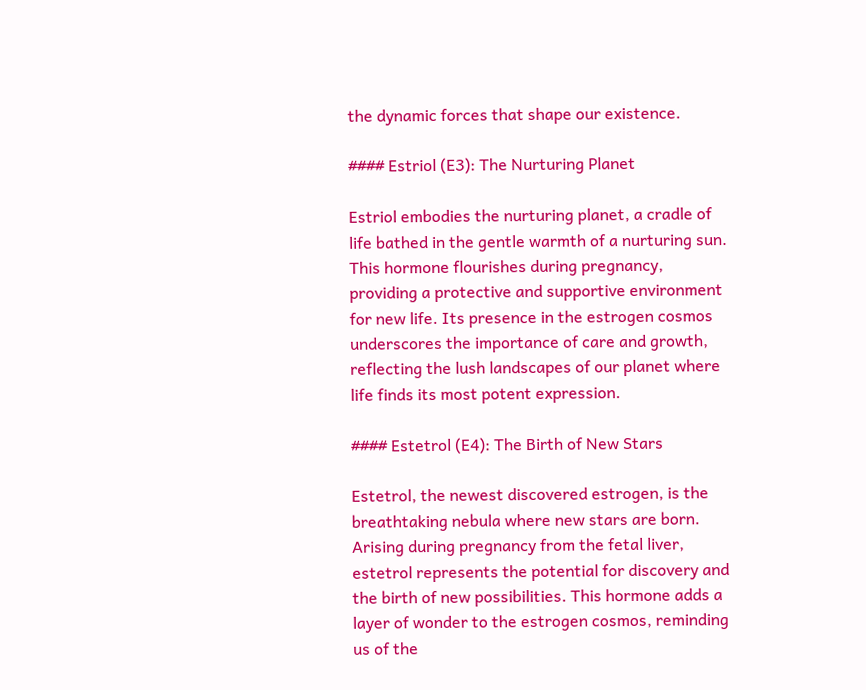the dynamic forces that shape our existence.

#### Estriol (E3): The Nurturing Planet

Estriol embodies the nurturing planet, a cradle of life bathed in the gentle warmth of a nurturing sun. This hormone flourishes during pregnancy, providing a protective and supportive environment for new life. Its presence in the estrogen cosmos underscores the importance of care and growth, reflecting the lush landscapes of our planet where life finds its most potent expression.

#### Estetrol (E4): The Birth of New Stars

Estetrol, the newest discovered estrogen, is the breathtaking nebula where new stars are born. Arising during pregnancy from the fetal liver, estetrol represents the potential for discovery and the birth of new possibilities. This hormone adds a layer of wonder to the estrogen cosmos, reminding us of the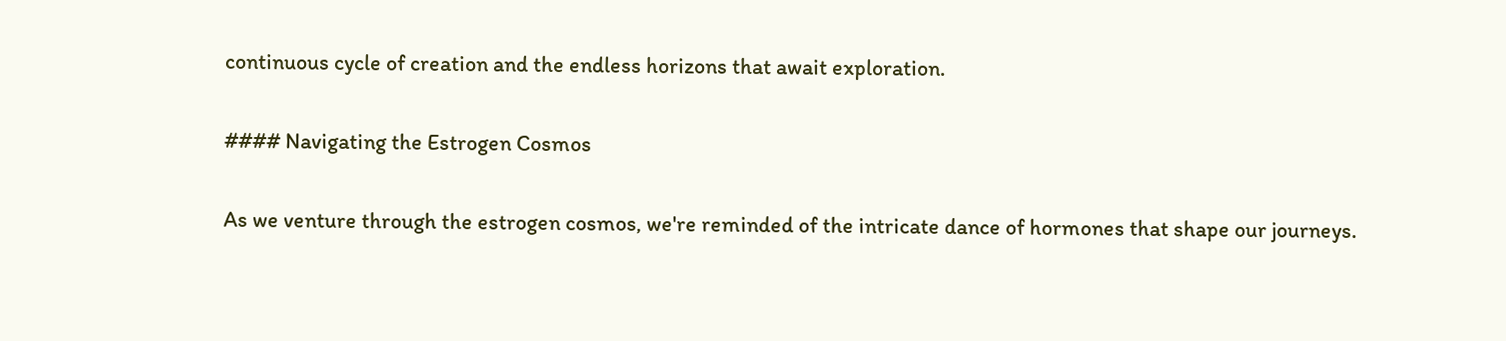continuous cycle of creation and the endless horizons that await exploration.

#### Navigating the Estrogen Cosmos

As we venture through the estrogen cosmos, we're reminded of the intricate dance of hormones that shape our journeys.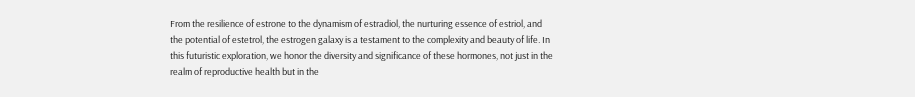From the resilience of estrone to the dynamism of estradiol, the nurturing essence of estriol, and the potential of estetrol, the estrogen galaxy is a testament to the complexity and beauty of life. In this futuristic exploration, we honor the diversity and significance of these hormones, not just in the realm of reproductive health but in the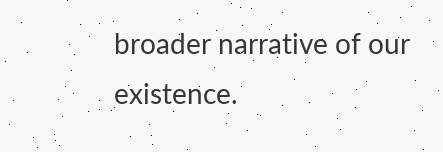broader narrative of our existence.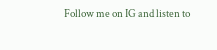Follow me on IG and listen to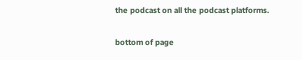the podcast on all the podcast platforms.


bottom of page